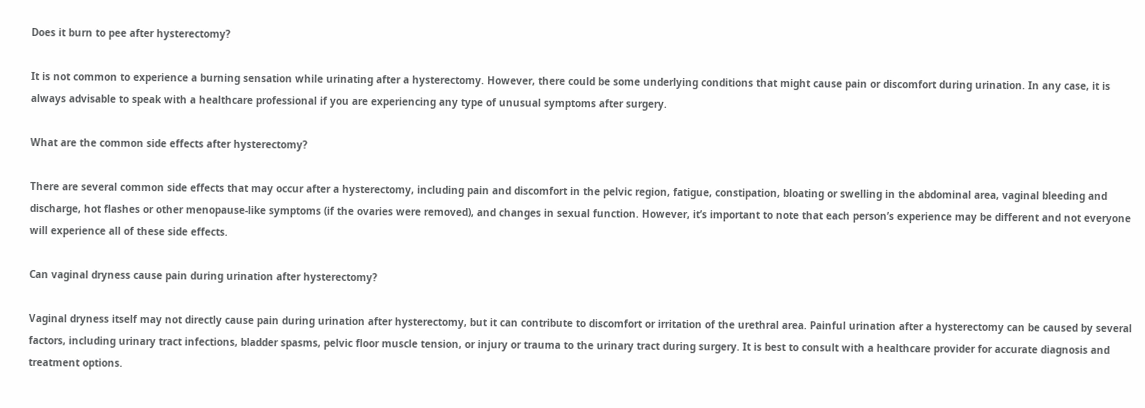Does it burn to pee after hysterectomy?

It is not common to experience a burning sensation while urinating after a hysterectomy. However, there could be some underlying conditions that might cause pain or discomfort during urination. In any case, it is always advisable to speak with a healthcare professional if you are experiencing any type of unusual symptoms after surgery.

What are the common side effects after hysterectomy?

There are several common side effects that may occur after a hysterectomy, including pain and discomfort in the pelvic region, fatigue, constipation, bloating or swelling in the abdominal area, vaginal bleeding and discharge, hot flashes or other menopause-like symptoms (if the ovaries were removed), and changes in sexual function. However, it’s important to note that each person’s experience may be different and not everyone will experience all of these side effects.

Can vaginal dryness cause pain during urination after hysterectomy?

Vaginal dryness itself may not directly cause pain during urination after hysterectomy, but it can contribute to discomfort or irritation of the urethral area. Painful urination after a hysterectomy can be caused by several factors, including urinary tract infections, bladder spasms, pelvic floor muscle tension, or injury or trauma to the urinary tract during surgery. It is best to consult with a healthcare provider for accurate diagnosis and treatment options.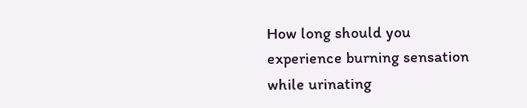How long should you experience burning sensation while urinating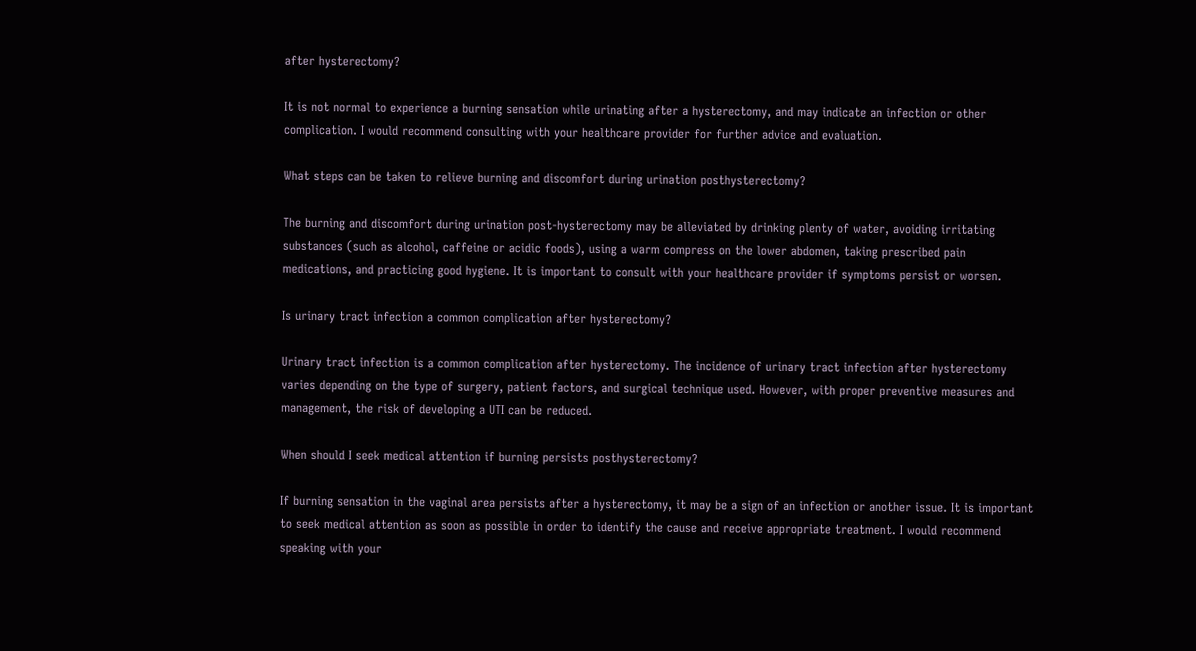after hysterectomy?

It is not normal to experience a burning sensation while urinating after a hysterectomy, and may indicate an infection or other complication. I would recommend consulting with your healthcare provider for further advice and evaluation.

What steps can be taken to relieve burning and discomfort during urination posthysterectomy?

The burning and discomfort during urination post-hysterectomy may be alleviated by drinking plenty of water, avoiding irritating substances (such as alcohol, caffeine or acidic foods), using a warm compress on the lower abdomen, taking prescribed pain medications, and practicing good hygiene. It is important to consult with your healthcare provider if symptoms persist or worsen.

Is urinary tract infection a common complication after hysterectomy?

Urinary tract infection is a common complication after hysterectomy. The incidence of urinary tract infection after hysterectomy varies depending on the type of surgery, patient factors, and surgical technique used. However, with proper preventive measures and management, the risk of developing a UTI can be reduced.

When should I seek medical attention if burning persists posthysterectomy?

If burning sensation in the vaginal area persists after a hysterectomy, it may be a sign of an infection or another issue. It is important to seek medical attention as soon as possible in order to identify the cause and receive appropriate treatment. I would recommend speaking with your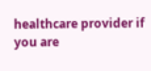healthcare provider if you are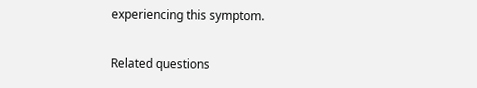experiencing this symptom.

Related questions